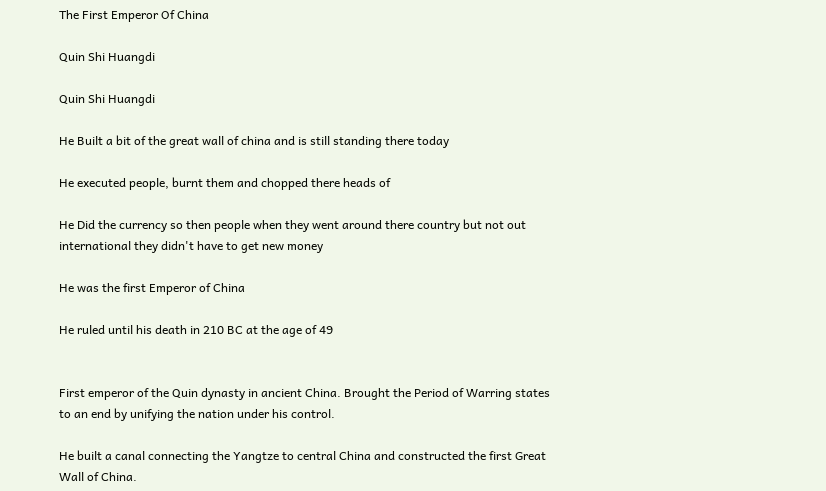The First Emperor Of China

Quin Shi Huangdi

Quin Shi Huangdi

He Built a bit of the great wall of china and is still standing there today

He executed people, burnt them and chopped there heads of

He Did the currency so then people when they went around there country but not out international they didn't have to get new money

He was the first Emperor of China

He ruled until his death in 210 BC at the age of 49


First emperor of the Quin dynasty in ancient China. Brought the Period of Warring states to an end by unifying the nation under his control.

He built a canal connecting the Yangtze to central China and constructed the first Great Wall of China.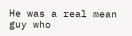He was a real mean guy who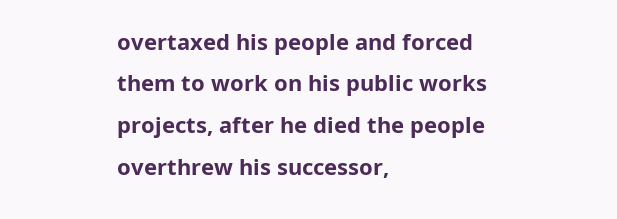overtaxed his people and forced them to work on his public works projects, after he died the people overthrew his successor,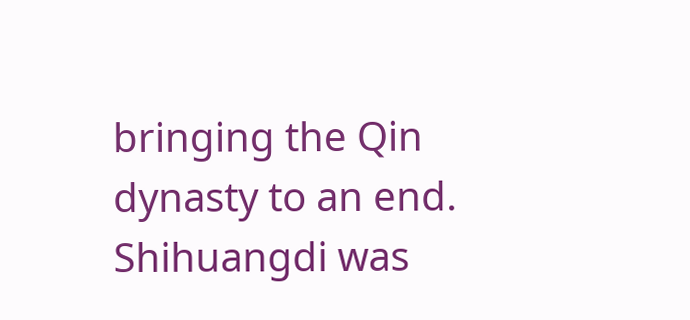bringing the Qin dynasty to an end. Shihuangdi was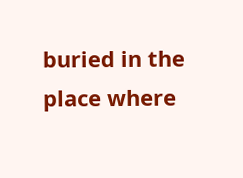buried in the place where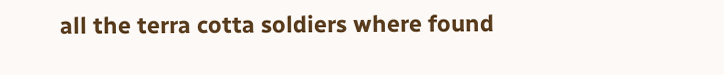all the terra cotta soldiers where found